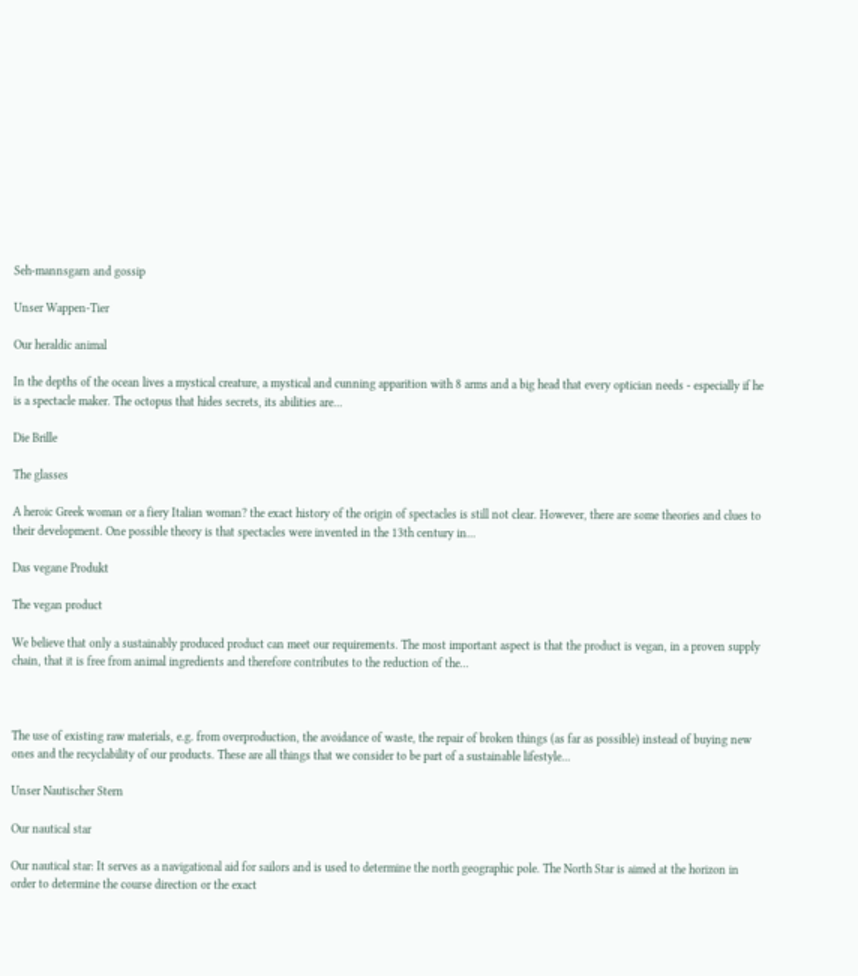Seh-mannsgarn and gossip

Unser Wappen-Tier

Our heraldic animal

In the depths of the ocean lives a mystical creature, a mystical and cunning apparition with 8 arms and a big head that every optician needs - especially if he is a spectacle maker. The octopus that hides secrets, its abilities are...

Die Brille

The glasses

A heroic Greek woman or a fiery Italian woman? the exact history of the origin of spectacles is still not clear. However, there are some theories and clues to their development. One possible theory is that spectacles were invented in the 13th century in...

Das vegane Produkt

The vegan product

We believe that only a sustainably produced product can meet our requirements. The most important aspect is that the product is vegan, in a proven supply chain, that it is free from animal ingredients and therefore contributes to the reduction of the...



The use of existing raw materials, e.g. from overproduction, the avoidance of waste, the repair of broken things (as far as possible) instead of buying new ones and the recyclability of our products. These are all things that we consider to be part of a sustainable lifestyle...

Unser Nautischer Stern

Our nautical star

Our nautical star: It serves as a navigational aid for sailors and is used to determine the north geographic pole. The North Star is aimed at the horizon in order to determine the course direction or the exact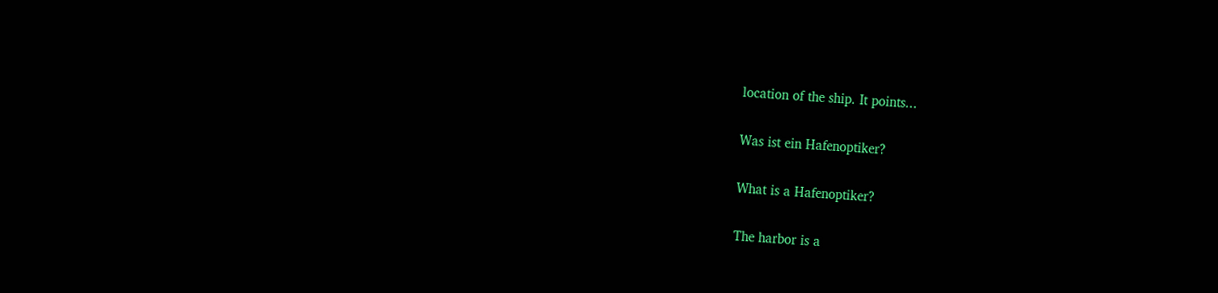location of the ship. It points...

Was ist ein Hafenoptiker?

What is a Hafenoptiker?

The harbor is a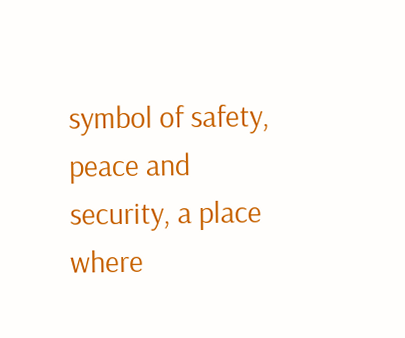symbol of safety, peace and security, a place where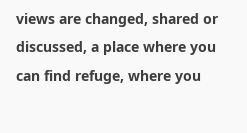views are changed, shared or discussed, a place where you can find refuge, where you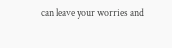can leave your worries and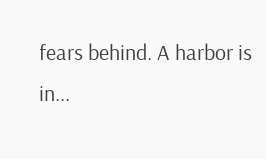fears behind. A harbor is in...